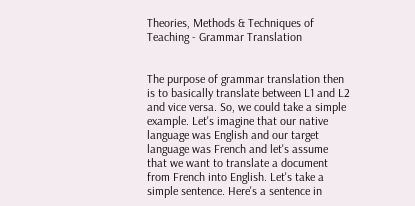Theories, Methods & Techniques of Teaching - Grammar Translation


The purpose of grammar translation then is to basically translate between L1 and L2 and vice versa. So, we could take a simple example. Let's imagine that our native language was English and our target language was French and let's assume that we want to translate a document from French into English. Let's take a simple sentence. Here's a sentence in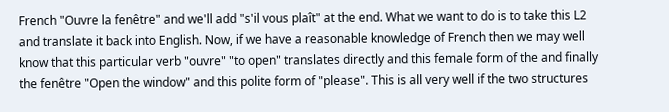French "Ouvre la fenêtre" and we'll add "s'il vous plaît" at the end. What we want to do is to take this L2 and translate it back into English. Now, if we have a reasonable knowledge of French then we may well know that this particular verb "ouvre" "to open" translates directly and this female form of the and finally the fenêtre "Open the window" and this polite form of "please". This is all very well if the two structures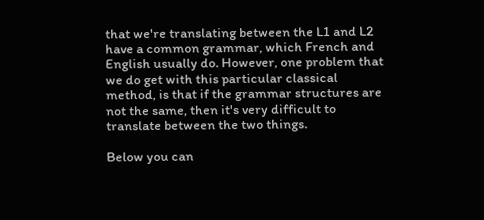that we're translating between the L1 and L2 have a common grammar, which French and English usually do. However, one problem that we do get with this particular classical method, is that if the grammar structures are not the same, then it's very difficult to translate between the two things.

Below you can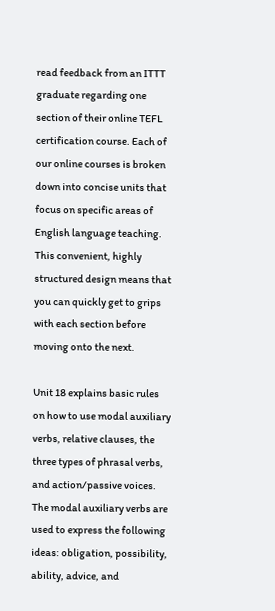read feedback from an ITTT graduate regarding one section of their online TEFL certification course. Each of our online courses is broken down into concise units that focus on specific areas of English language teaching. This convenient, highly structured design means that you can quickly get to grips with each section before moving onto the next.

Unit 18 explains basic rules on how to use modal auxiliary verbs, relative clauses, the three types of phrasal verbs, and action/passive voices. The modal auxiliary verbs are used to express the following ideas: obligation, possibility, ability, advice, and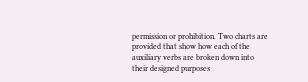permission or prohibition. Two charts are provided that show how each of the auxiliary verbs are broken down into their designed purposes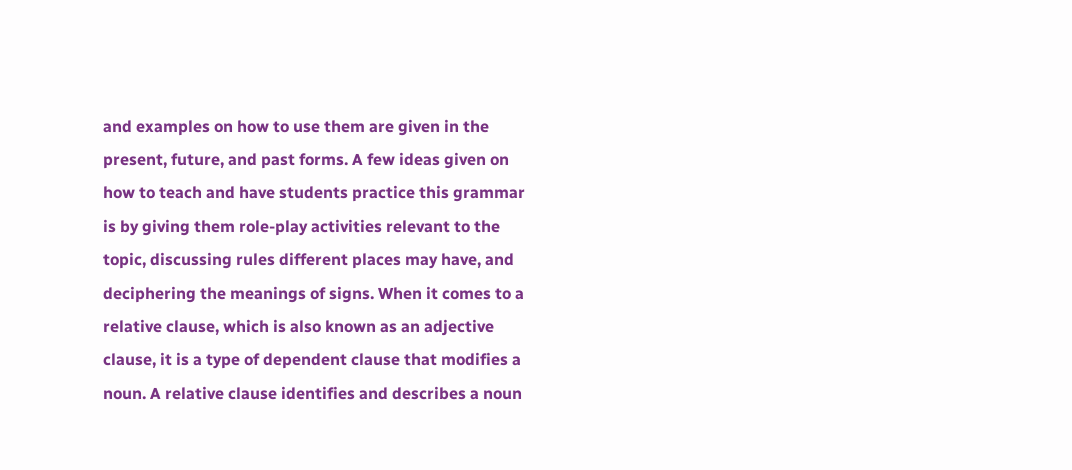and examples on how to use them are given in the present, future, and past forms. A few ideas given on how to teach and have students practice this grammar is by giving them role-play activities relevant to the topic, discussing rules different places may have, and deciphering the meanings of signs. When it comes to a relative clause, which is also known as an adjective clause, it is a type of dependent clause that modifies a noun. A relative clause identifies and describes a noun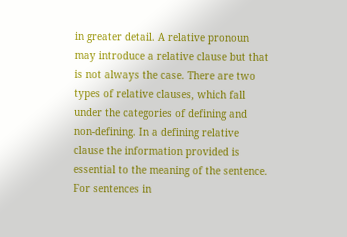in greater detail. A relative pronoun may introduce a relative clause but that is not always the case. There are two types of relative clauses, which fall under the categories of defining and non-defining. In a defining relative clause the information provided is essential to the meaning of the sentence. For sentences in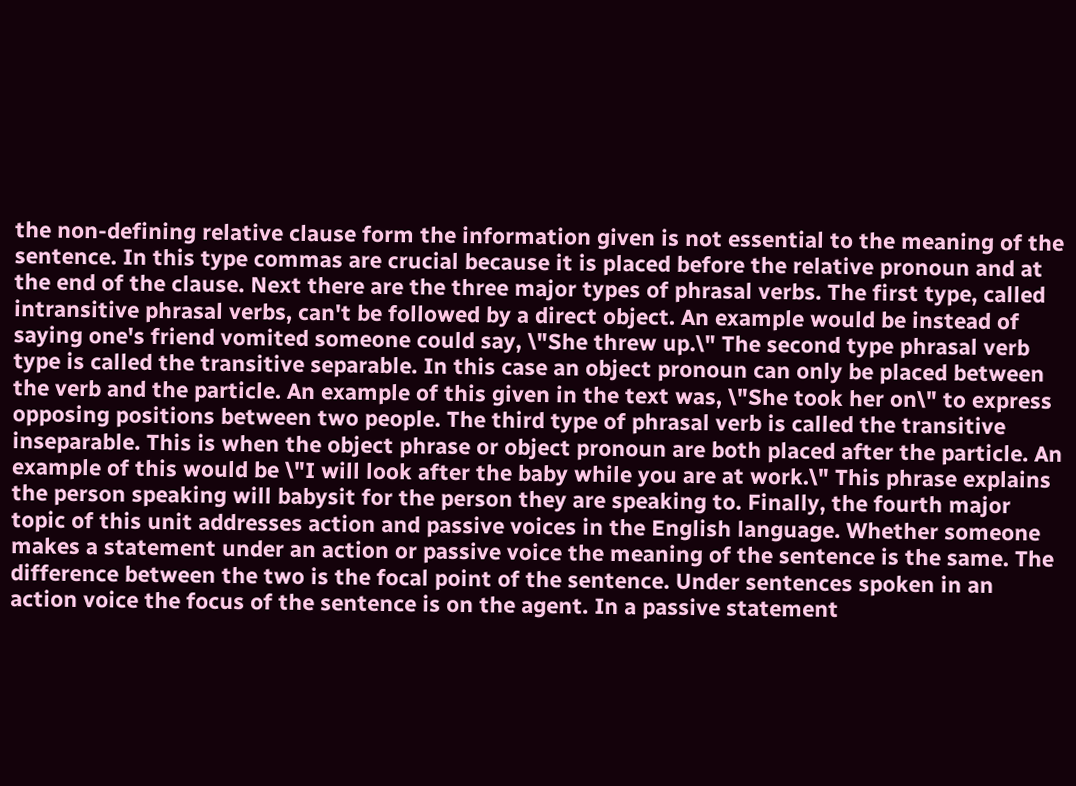the non-defining relative clause form the information given is not essential to the meaning of the sentence. In this type commas are crucial because it is placed before the relative pronoun and at the end of the clause. Next there are the three major types of phrasal verbs. The first type, called intransitive phrasal verbs, can't be followed by a direct object. An example would be instead of saying one's friend vomited someone could say, \"She threw up.\" The second type phrasal verb type is called the transitive separable. In this case an object pronoun can only be placed between the verb and the particle. An example of this given in the text was, \"She took her on\" to express opposing positions between two people. The third type of phrasal verb is called the transitive inseparable. This is when the object phrase or object pronoun are both placed after the particle. An example of this would be \"I will look after the baby while you are at work.\" This phrase explains the person speaking will babysit for the person they are speaking to. Finally, the fourth major topic of this unit addresses action and passive voices in the English language. Whether someone makes a statement under an action or passive voice the meaning of the sentence is the same. The difference between the two is the focal point of the sentence. Under sentences spoken in an action voice the focus of the sentence is on the agent. In a passive statement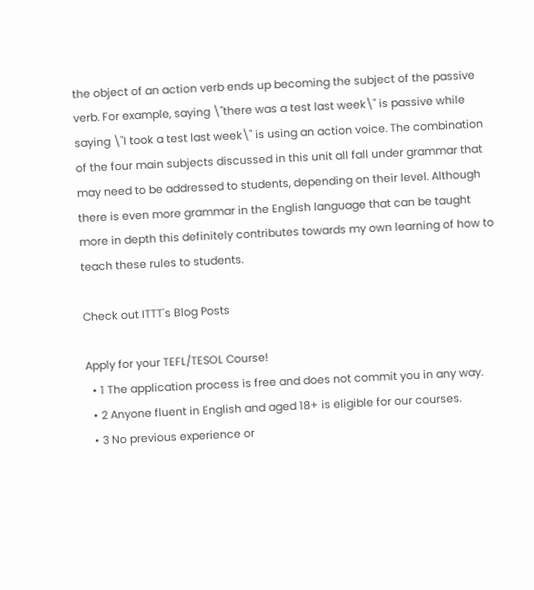the object of an action verb ends up becoming the subject of the passive verb. For example, saying \"there was a test last week\" is passive while saying \"I took a test last week\" is using an action voice. The combination of the four main subjects discussed in this unit all fall under grammar that may need to be addressed to students, depending on their level. Although there is even more grammar in the English language that can be taught more in depth this definitely contributes towards my own learning of how to teach these rules to students.

Check out ITTT's Blog Posts

Apply for your TEFL/TESOL Course!
  • 1 The application process is free and does not commit you in any way.
  • 2 Anyone fluent in English and aged 18+ is eligible for our courses.
  • 3 No previous experience or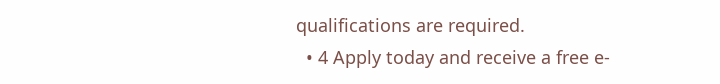qualifications are required.
  • 4 Apply today and receive a free e-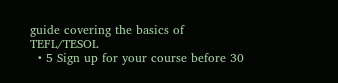guide covering the basics of TEFL/TESOL
  • 5 Sign up for your course before 30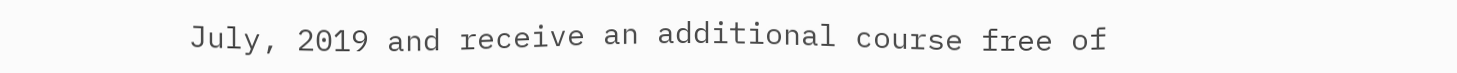July, 2019 and receive an additional course free of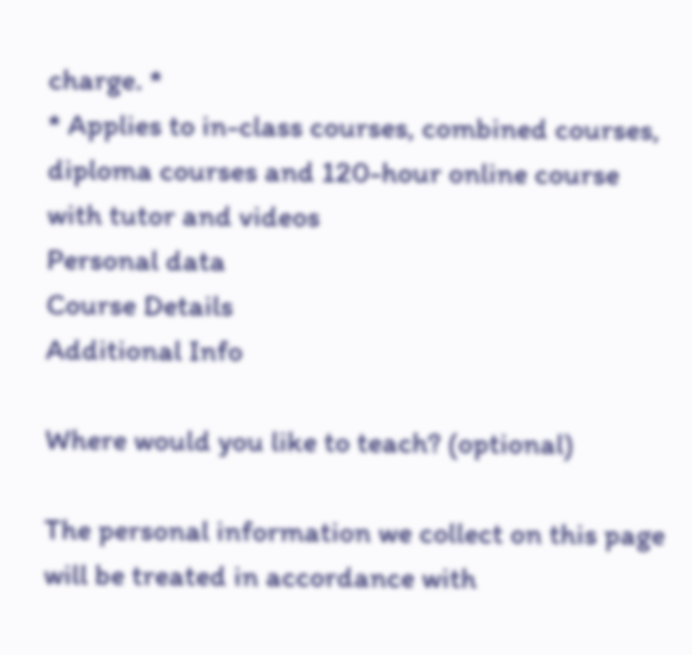charge. *
* Applies to in-class courses, combined courses, diploma courses and 120-hour online course with tutor and videos
Personal data
Course Details
Additional Info

Where would you like to teach? (optional)

The personal information we collect on this page will be treated in accordance with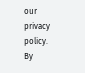our privacy policy.
By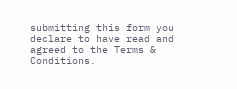submitting this form you declare to have read and agreed to the Terms & Conditions.